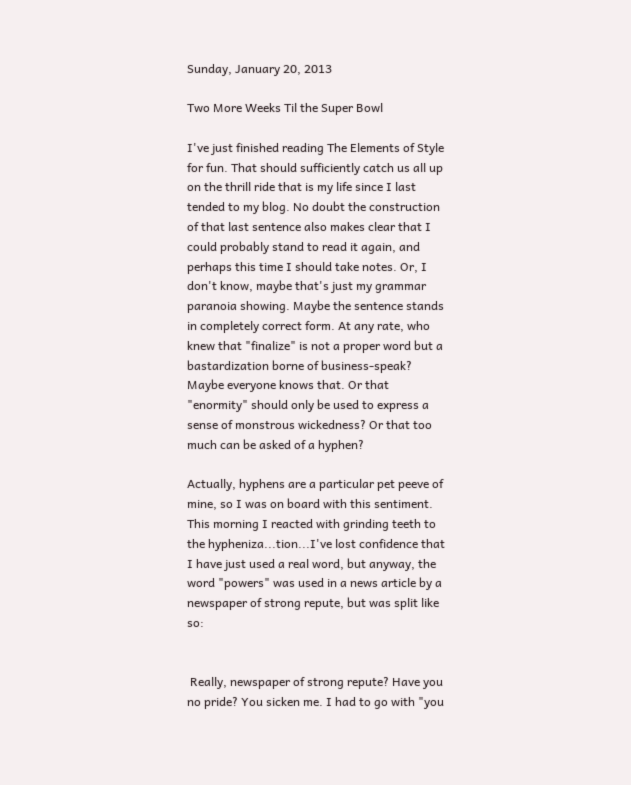Sunday, January 20, 2013

Two More Weeks Til the Super Bowl

I've just finished reading The Elements of Style for fun. That should sufficiently catch us all up on the thrill ride that is my life since I last tended to my blog. No doubt the construction of that last sentence also makes clear that I could probably stand to read it again, and perhaps this time I should take notes. Or, I don't know, maybe that's just my grammar paranoia showing. Maybe the sentence stands in completely correct form. At any rate, who knew that "finalize" is not a proper word but a bastardization borne of business-speak? Maybe everyone knows that. Or that "enormity" should only be used to express a sense of monstrous wickedness? Or that too much can be asked of a hyphen?

Actually, hyphens are a particular pet peeve of mine, so I was on board with this sentiment. This morning I reacted with grinding teeth to the hypheniza...tion...I've lost confidence that I have just used a real word, but anyway, the word "powers" was used in a news article by a newspaper of strong repute, but was split like so:


 Really, newspaper of strong repute? Have you no pride? You sicken me. I had to go with "you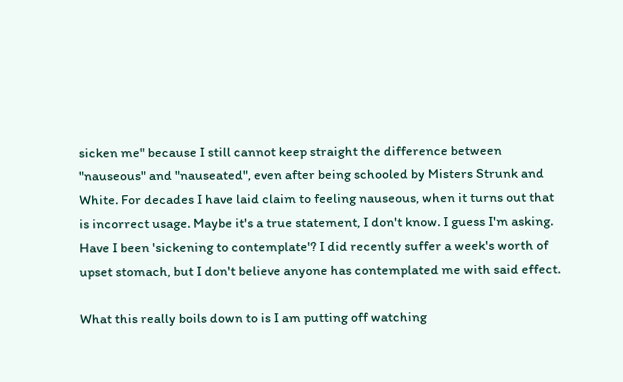sicken me" because I still cannot keep straight the difference between "nauseous" and "nauseated", even after being schooled by Misters Strunk and White. For decades I have laid claim to feeling nauseous, when it turns out that is incorrect usage. Maybe it's a true statement, I don't know. I guess I'm asking. Have I been 'sickening to contemplate'? I did recently suffer a week's worth of upset stomach, but I don't believe anyone has contemplated me with said effect.

What this really boils down to is I am putting off watching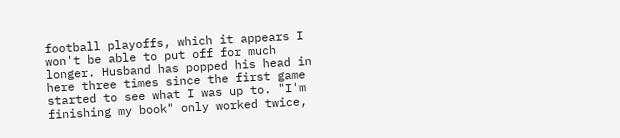football playoffs, which it appears I won't be able to put off for much longer. Husband has popped his head in here three times since the first game started to see what I was up to. "I'm finishing my book" only worked twice,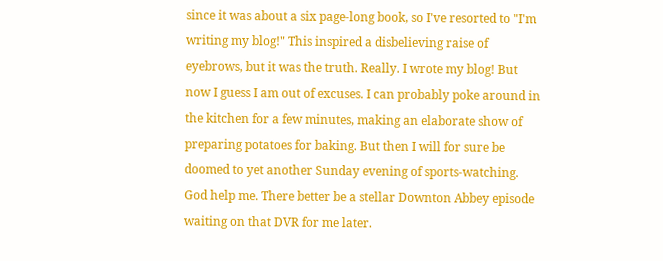since it was about a six page-long book, so I've resorted to "I'm writing my blog!" This inspired a disbelieving raise of eyebrows, but it was the truth. Really. I wrote my blog! But now I guess I am out of excuses. I can probably poke around in the kitchen for a few minutes, making an elaborate show of preparing potatoes for baking. But then I will for sure be doomed to yet another Sunday evening of sports-watching. God help me. There better be a stellar Downton Abbey episode waiting on that DVR for me later.